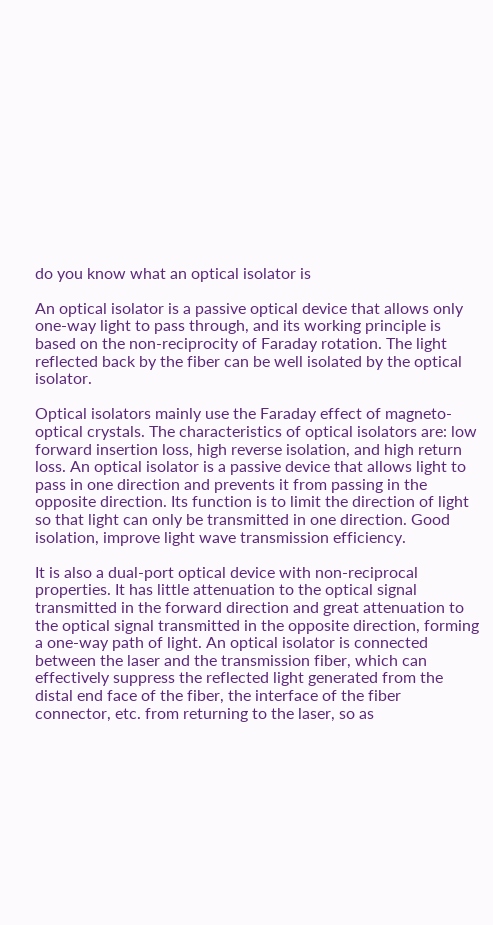do you know what an optical isolator is

An optical isolator is a passive optical device that allows only one-way light to pass through, and its working principle is based on the non-reciprocity of Faraday rotation. The light reflected back by the fiber can be well isolated by the optical isolator.

Optical isolators mainly use the Faraday effect of magneto-optical crystals. The characteristics of optical isolators are: low forward insertion loss, high reverse isolation, and high return loss. An optical isolator is a passive device that allows light to pass in one direction and prevents it from passing in the opposite direction. Its function is to limit the direction of light so that light can only be transmitted in one direction. Good isolation, improve light wave transmission efficiency.

It is also a dual-port optical device with non-reciprocal properties. It has little attenuation to the optical signal transmitted in the forward direction and great attenuation to the optical signal transmitted in the opposite direction, forming a one-way path of light. An optical isolator is connected between the laser and the transmission fiber, which can effectively suppress the reflected light generated from the distal end face of the fiber, the interface of the fiber connector, etc. from returning to the laser, so as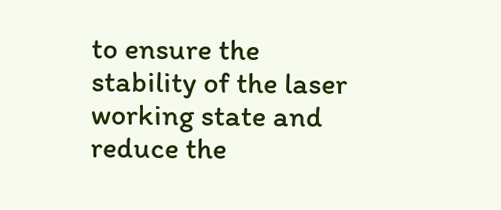to ensure the stability of the laser working state and reduce the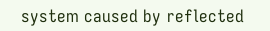system caused by reflected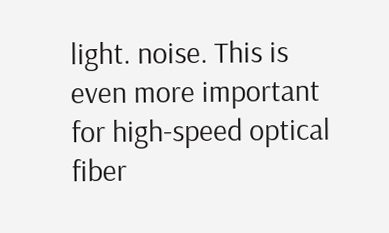light. noise. This is even more important for high-speed optical fiber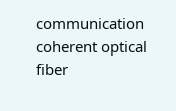communication coherent optical fiber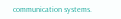communication systems.